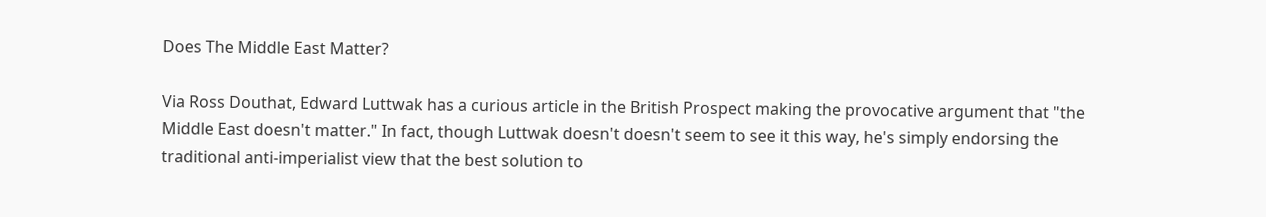Does The Middle East Matter?

Via Ross Douthat, Edward Luttwak has a curious article in the British Prospect making the provocative argument that "the Middle East doesn't matter." In fact, though Luttwak doesn't doesn't seem to see it this way, he's simply endorsing the traditional anti-imperialist view that the best solution to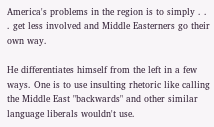America's problems in the region is to simply . . . get less involved and Middle Easterners go their own way.

He differentiates himself from the left in a few ways. One is to use insulting rhetoric like calling the Middle East "backwards" and other similar language liberals wouldn't use.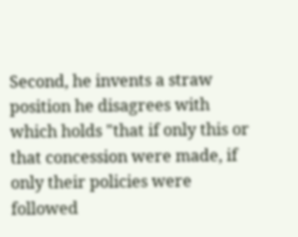Second, he invents a straw position he disagrees with which holds "that if only this or that concession were made, if only their policies were followed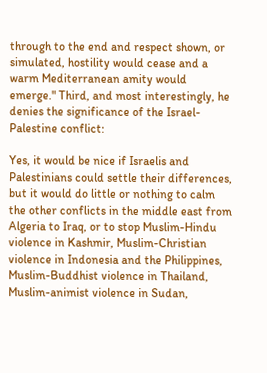through to the end and respect shown, or simulated, hostility would cease and a warm Mediterranean amity would emerge." Third, and most interestingly, he denies the significance of the Israel-Palestine conflict:

Yes, it would be nice if Israelis and Palestinians could settle their differences, but it would do little or nothing to calm the other conflicts in the middle east from Algeria to Iraq, or to stop Muslim-Hindu violence in Kashmir, Muslim-Christian violence in Indonesia and the Philippines, Muslim-Buddhist violence in Thailand, Muslim-animist violence in Sudan,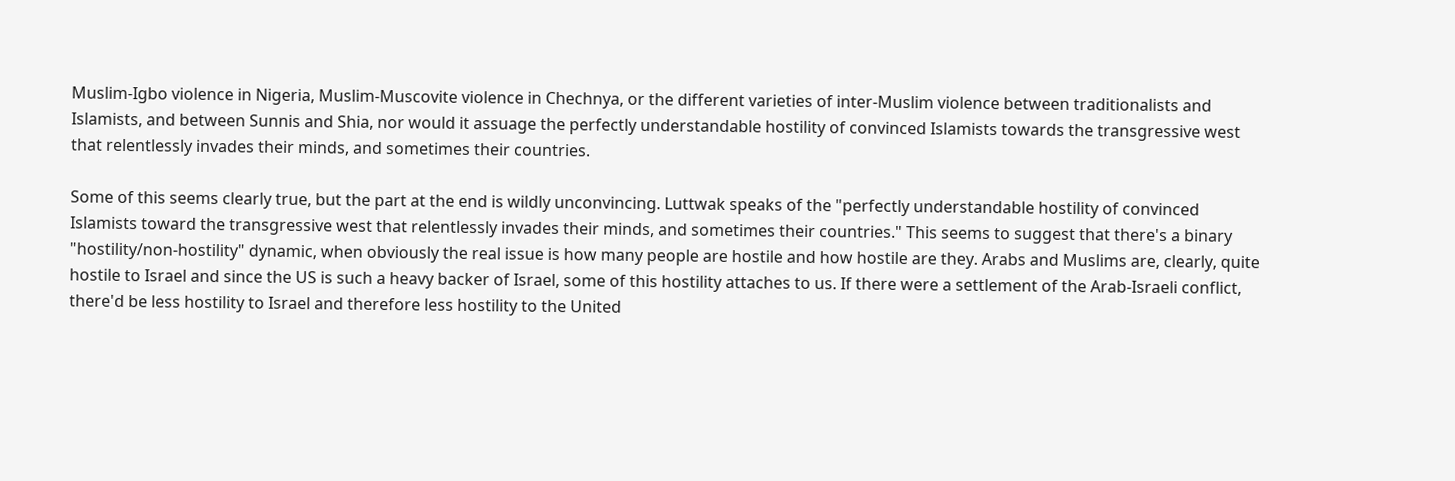Muslim-Igbo violence in Nigeria, Muslim-Muscovite violence in Chechnya, or the different varieties of inter-Muslim violence between traditionalists and Islamists, and between Sunnis and Shia, nor would it assuage the perfectly understandable hostility of convinced Islamists towards the transgressive west that relentlessly invades their minds, and sometimes their countries.

Some of this seems clearly true, but the part at the end is wildly unconvincing. Luttwak speaks of the "perfectly understandable hostility of convinced Islamists toward the transgressive west that relentlessly invades their minds, and sometimes their countries." This seems to suggest that there's a binary "hostility/non-hostility" dynamic, when obviously the real issue is how many people are hostile and how hostile are they. Arabs and Muslims are, clearly, quite hostile to Israel and since the US is such a heavy backer of Israel, some of this hostility attaches to us. If there were a settlement of the Arab-Israeli conflict, there'd be less hostility to Israel and therefore less hostility to the United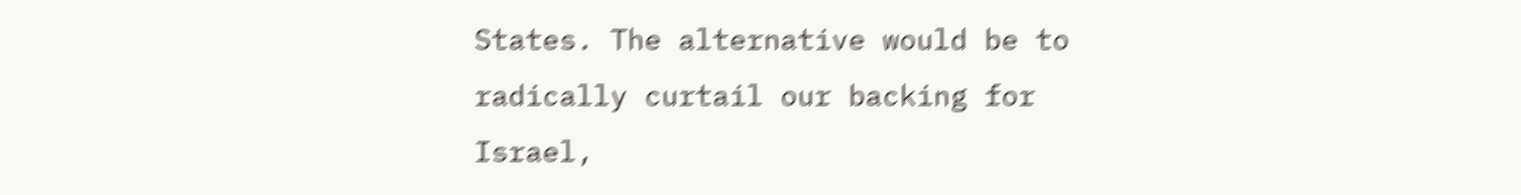States. The alternative would be to radically curtail our backing for Israel,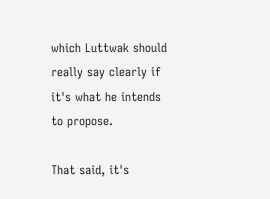which Luttwak should really say clearly if it's what he intends to propose.

That said, it's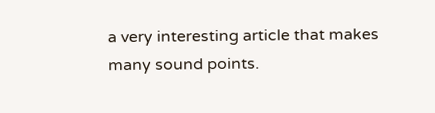a very interesting article that makes many sound points.